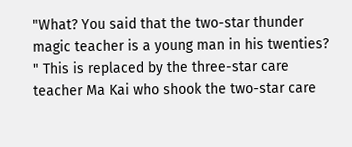"What? You said that the two-star thunder magic teacher is a young man in his twenties? " This is replaced by the three-star care teacher Ma Kai who shook the two-star care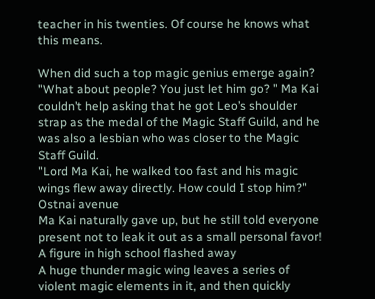teacher in his twenties. Of course he knows what this means.

When did such a top magic genius emerge again?
"What about people? You just let him go? " Ma Kai couldn’t help asking that he got Leo’s shoulder strap as the medal of the Magic Staff Guild, and he was also a lesbian who was closer to the Magic Staff Guild.
"Lord Ma Kai, he walked too fast and his magic wings flew away directly. How could I stop him?" Ostnai avenue
Ma Kai naturally gave up, but he still told everyone present not to leak it out as a small personal favor!
A figure in high school flashed away
A huge thunder magic wing leaves a series of violent magic elements in it, and then quickly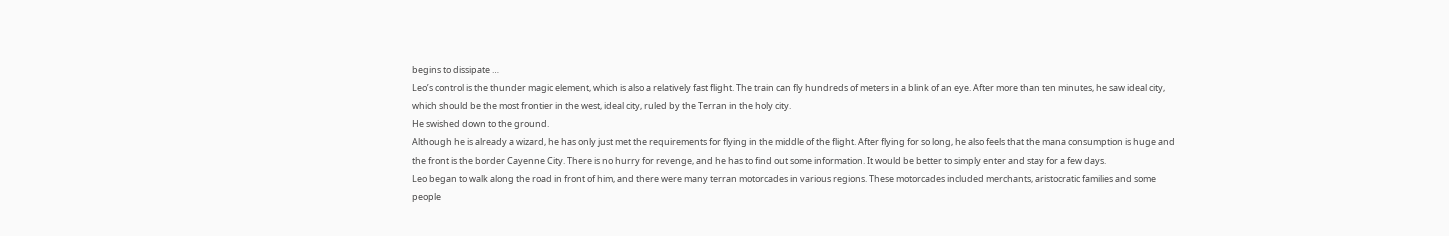begins to dissipate …
Leo’s control is the thunder magic element, which is also a relatively fast flight. The train can fly hundreds of meters in a blink of an eye. After more than ten minutes, he saw ideal city, which should be the most frontier in the west, ideal city, ruled by the Terran in the holy city.
He swished down to the ground.
Although he is already a wizard, he has only just met the requirements for flying in the middle of the flight. After flying for so long, he also feels that the mana consumption is huge and the front is the border Cayenne City. There is no hurry for revenge, and he has to find out some information. It would be better to simply enter and stay for a few days.
Leo began to walk along the road in front of him, and there were many terran motorcades in various regions. These motorcades included merchants, aristocratic families and some people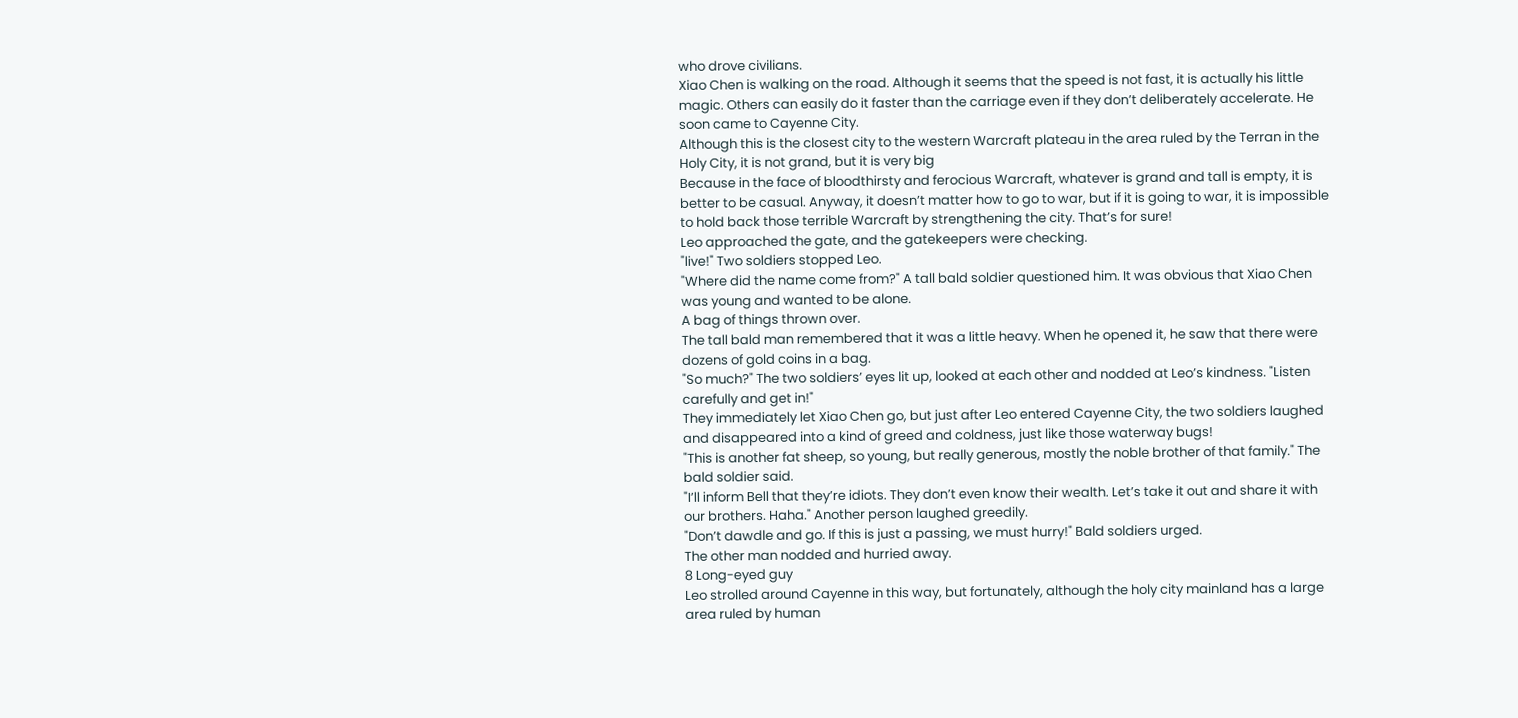who drove civilians.
Xiao Chen is walking on the road. Although it seems that the speed is not fast, it is actually his little magic. Others can easily do it faster than the carriage even if they don’t deliberately accelerate. He soon came to Cayenne City.
Although this is the closest city to the western Warcraft plateau in the area ruled by the Terran in the Holy City, it is not grand, but it is very big
Because in the face of bloodthirsty and ferocious Warcraft, whatever is grand and tall is empty, it is better to be casual. Anyway, it doesn’t matter how to go to war, but if it is going to war, it is impossible to hold back those terrible Warcraft by strengthening the city. That’s for sure!
Leo approached the gate, and the gatekeepers were checking.
"live!" Two soldiers stopped Leo.
"Where did the name come from?" A tall bald soldier questioned him. It was obvious that Xiao Chen was young and wanted to be alone.
A bag of things thrown over.
The tall bald man remembered that it was a little heavy. When he opened it, he saw that there were dozens of gold coins in a bag.
"So much?" The two soldiers’ eyes lit up, looked at each other and nodded at Leo’s kindness. "Listen carefully and get in!"
They immediately let Xiao Chen go, but just after Leo entered Cayenne City, the two soldiers laughed and disappeared into a kind of greed and coldness, just like those waterway bugs!
"This is another fat sheep, so young, but really generous, mostly the noble brother of that family." The bald soldier said.
"I’ll inform Bell that they’re idiots. They don’t even know their wealth. Let’s take it out and share it with our brothers. Haha." Another person laughed greedily.
"Don’t dawdle and go. If this is just a passing, we must hurry!" Bald soldiers urged.
The other man nodded and hurried away.
8 Long-eyed guy
Leo strolled around Cayenne in this way, but fortunately, although the holy city mainland has a large area ruled by human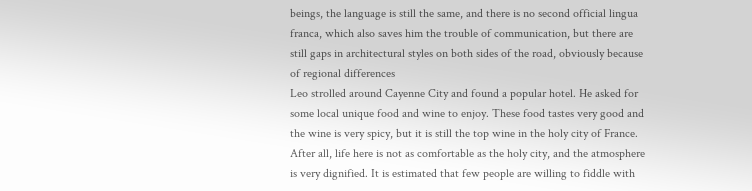beings, the language is still the same, and there is no second official lingua franca, which also saves him the trouble of communication, but there are still gaps in architectural styles on both sides of the road, obviously because of regional differences
Leo strolled around Cayenne City and found a popular hotel. He asked for some local unique food and wine to enjoy. These food tastes very good and the wine is very spicy, but it is still the top wine in the holy city of France. After all, life here is not as comfortable as the holy city, and the atmosphere is very dignified. It is estimated that few people are willing to fiddle with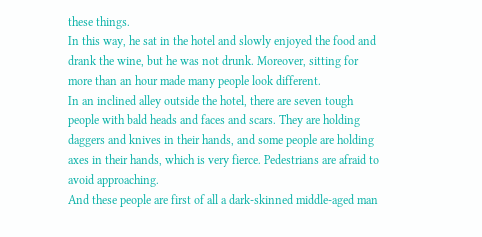these things.
In this way, he sat in the hotel and slowly enjoyed the food and drank the wine, but he was not drunk. Moreover, sitting for more than an hour made many people look different.
In an inclined alley outside the hotel, there are seven tough people with bald heads and faces and scars. They are holding daggers and knives in their hands, and some people are holding axes in their hands, which is very fierce. Pedestrians are afraid to avoid approaching.
And these people are first of all a dark-skinned middle-aged man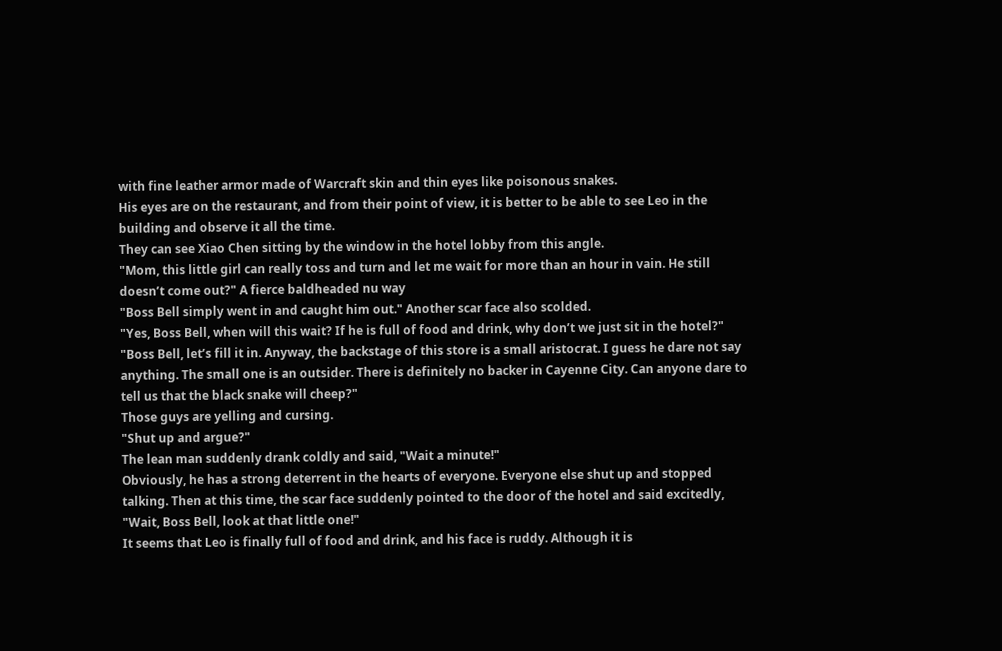with fine leather armor made of Warcraft skin and thin eyes like poisonous snakes.
His eyes are on the restaurant, and from their point of view, it is better to be able to see Leo in the building and observe it all the time.
They can see Xiao Chen sitting by the window in the hotel lobby from this angle.
"Mom, this little girl can really toss and turn and let me wait for more than an hour in vain. He still doesn’t come out?" A fierce baldheaded nu way
"Boss Bell simply went in and caught him out." Another scar face also scolded.
"Yes, Boss Bell, when will this wait? If he is full of food and drink, why don’t we just sit in the hotel?"
"Boss Bell, let’s fill it in. Anyway, the backstage of this store is a small aristocrat. I guess he dare not say anything. The small one is an outsider. There is definitely no backer in Cayenne City. Can anyone dare to tell us that the black snake will cheep?"
Those guys are yelling and cursing.
"Shut up and argue?"
The lean man suddenly drank coldly and said, "Wait a minute!"
Obviously, he has a strong deterrent in the hearts of everyone. Everyone else shut up and stopped talking. Then at this time, the scar face suddenly pointed to the door of the hotel and said excitedly, "Wait, Boss Bell, look at that little one!"
It seems that Leo is finally full of food and drink, and his face is ruddy. Although it is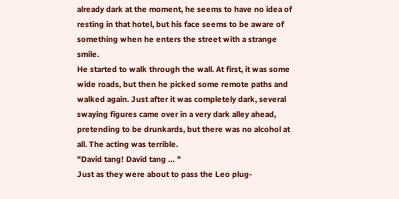already dark at the moment, he seems to have no idea of resting in that hotel, but his face seems to be aware of something when he enters the street with a strange smile.
He started to walk through the wall. At first, it was some wide roads, but then he picked some remote paths and walked again. Just after it was completely dark, several swaying figures came over in a very dark alley ahead, pretending to be drunkards, but there was no alcohol at all. The acting was terrible.
"David tang! David tang … "
Just as they were about to pass the Leo plug-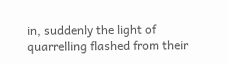in, suddenly the light of quarrelling flashed from their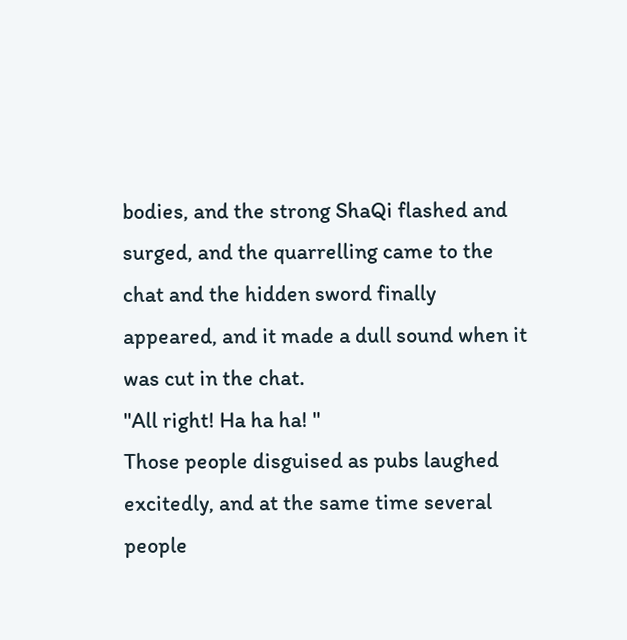bodies, and the strong ShaQi flashed and surged, and the quarrelling came to the chat and the hidden sword finally appeared, and it made a dull sound when it was cut in the chat.
"All right! Ha ha ha! "
Those people disguised as pubs laughed excitedly, and at the same time several people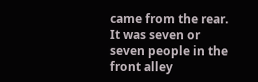came from the rear.
It was seven or seven people in the front alley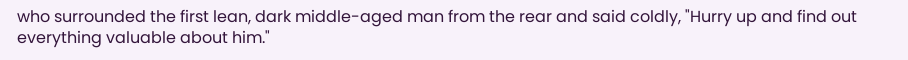who surrounded the first lean, dark middle-aged man from the rear and said coldly, "Hurry up and find out everything valuable about him."